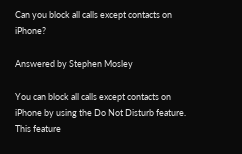Can you block all calls except contacts on iPhone?

Answered by Stephen Mosley

You can block all calls except contacts on iPhone by using the Do Not Disturb feature. This feature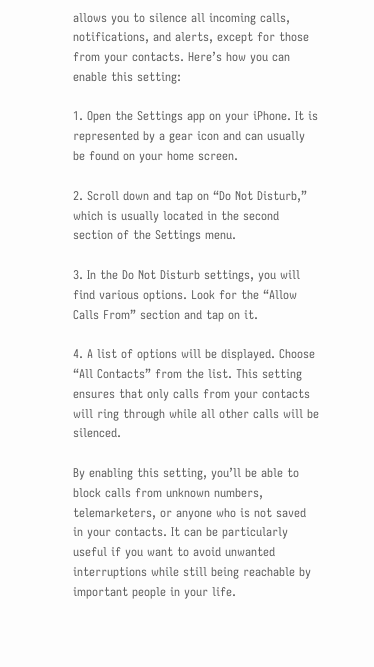allows you to silence all incoming calls, notifications, and alerts, except for those from your contacts. Here’s how you can enable this setting:

1. Open the Settings app on your iPhone. It is represented by a gear icon and can usually be found on your home screen.

2. Scroll down and tap on “Do Not Disturb,” which is usually located in the second section of the Settings menu.

3. In the Do Not Disturb settings, you will find various options. Look for the “Allow Calls From” section and tap on it.

4. A list of options will be displayed. Choose “All Contacts” from the list. This setting ensures that only calls from your contacts will ring through while all other calls will be silenced.

By enabling this setting, you’ll be able to block calls from unknown numbers, telemarketers, or anyone who is not saved in your contacts. It can be particularly useful if you want to avoid unwanted interruptions while still being reachable by important people in your life.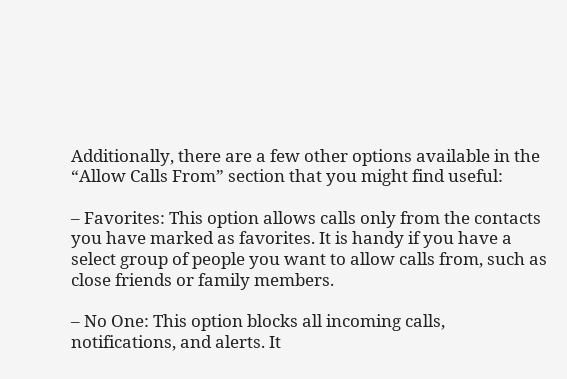Additionally, there are a few other options available in the “Allow Calls From” section that you might find useful:

– Favorites: This option allows calls only from the contacts you have marked as favorites. It is handy if you have a select group of people you want to allow calls from, such as close friends or family members.

– No One: This option blocks all incoming calls, notifications, and alerts. It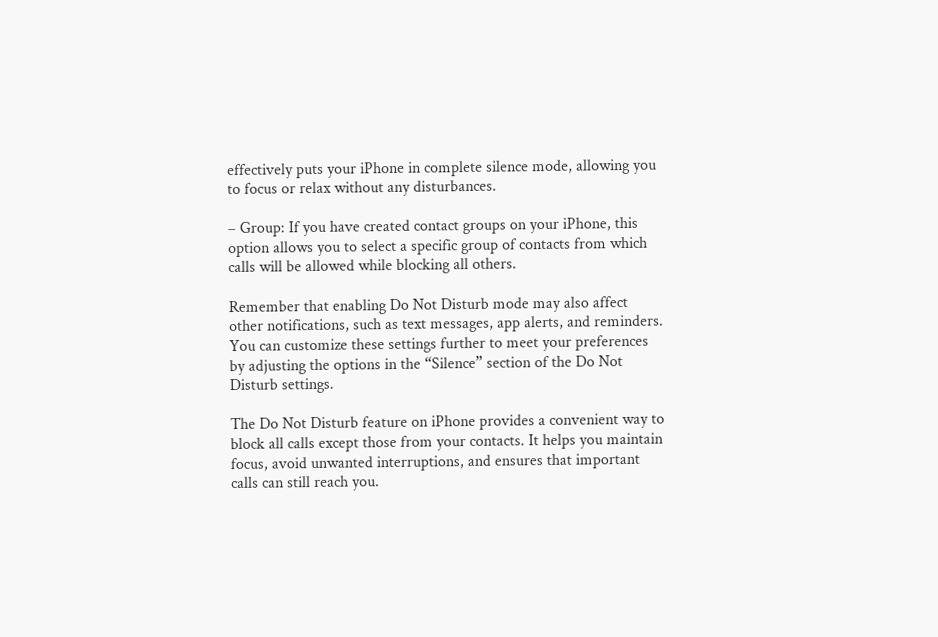effectively puts your iPhone in complete silence mode, allowing you to focus or relax without any disturbances.

– Group: If you have created contact groups on your iPhone, this option allows you to select a specific group of contacts from which calls will be allowed while blocking all others.

Remember that enabling Do Not Disturb mode may also affect other notifications, such as text messages, app alerts, and reminders. You can customize these settings further to meet your preferences by adjusting the options in the “Silence” section of the Do Not Disturb settings.

The Do Not Disturb feature on iPhone provides a convenient way to block all calls except those from your contacts. It helps you maintain focus, avoid unwanted interruptions, and ensures that important calls can still reach you.